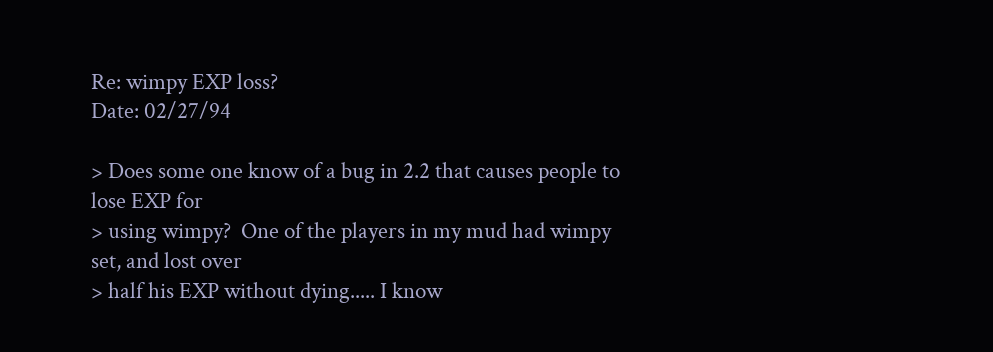Re: wimpy EXP loss?
Date: 02/27/94

> Does some one know of a bug in 2.2 that causes people to lose EXP for
> using wimpy?  One of the players in my mud had wimpy set, and lost over
> half his EXP without dying..... I know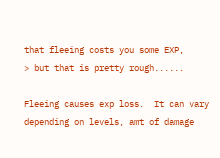that fleeing costs you some EXP,
> but that is pretty rough......

Fleeing causes exp loss.  It can vary depending on levels, amt of damage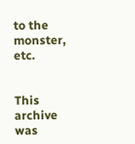to the monster, etc.


This archive was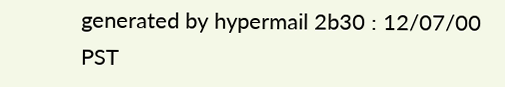generated by hypermail 2b30 : 12/07/00 PST